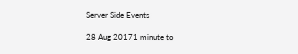Server Side Events

28 Aug 20171 minute to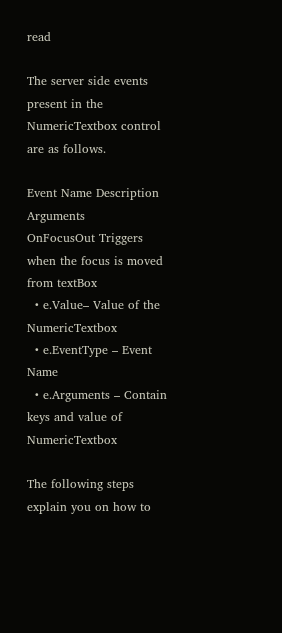read

The server side events present in the NumericTextbox control are as follows.

Event Name Description Arguments
OnFocusOut Triggers when the focus is moved from textBox
  • e.Value– Value of the NumericTextbox
  • e.EventType – Event Name
  • e.Arguments – Contain keys and value of NumericTextbox

The following steps explain you on how to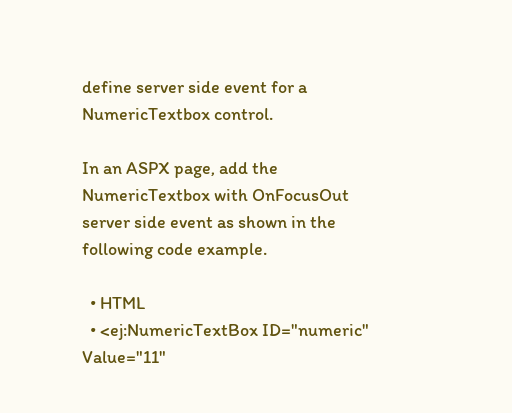define server side event for a NumericTextbox control.

In an ASPX page, add the NumericTextbox with OnFocusOut server side event as shown in the following code example.

  • HTML
  • <ej:NumericTextBox ID="numeric" Value="11"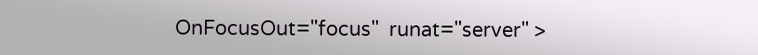OnFocusOut="focus"  runat="server" >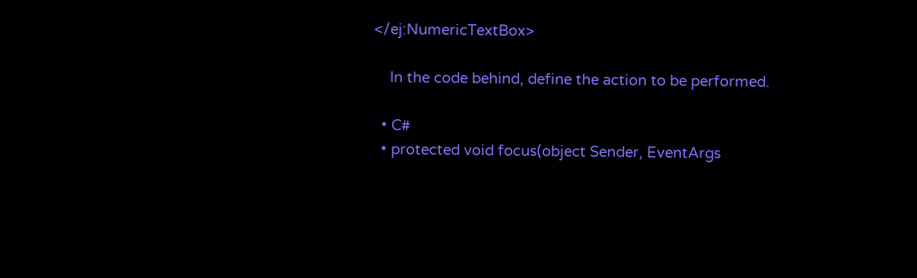</ej:NumericTextBox>

    In the code behind, define the action to be performed.

  • C#
  • protected void focus(object Sender, EventArgs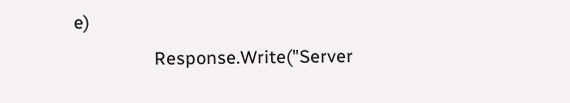e)
                Response.Write("Server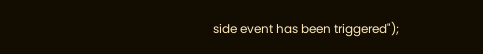side event has been triggered");